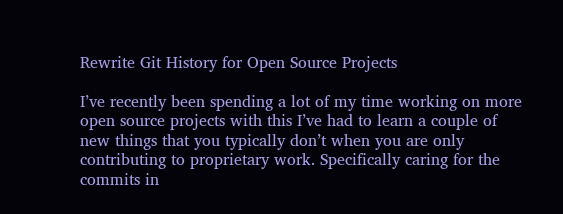Rewrite Git History for Open Source Projects

I’ve recently been spending a lot of my time working on more open source projects with this I’ve had to learn a couple of new things that you typically don’t when you are only contributing to proprietary work. Specifically caring for the commits in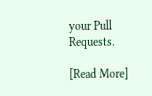your Pull Requests.

[Read More]